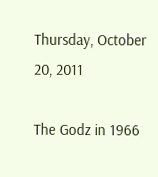Thursday, October 20, 2011

The Godz in 1966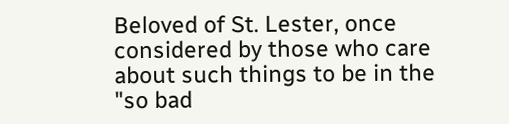Beloved of St. Lester, once considered by those who care about such things to be in the "so bad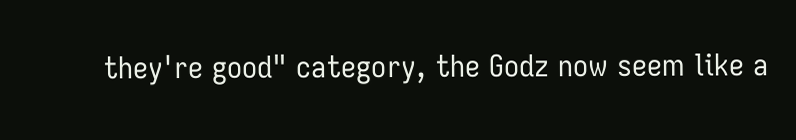they're good" category, the Godz now seem like a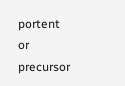portent or precursor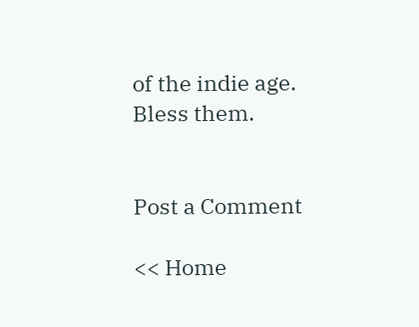of the indie age. Bless them.


Post a Comment

<< Home